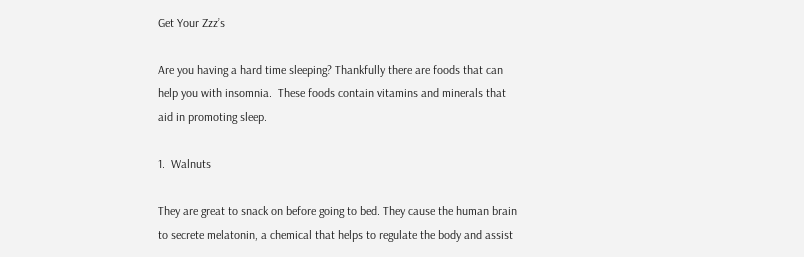Get Your Zzz’s

Are you having a hard time sleeping? Thankfully there are foods that can help you with insomnia.  These foods contain vitamins and minerals that aid in promoting sleep.

1.  Walnuts

They are great to snack on before going to bed. They cause the human brain to secrete melatonin, a chemical that helps to regulate the body and assist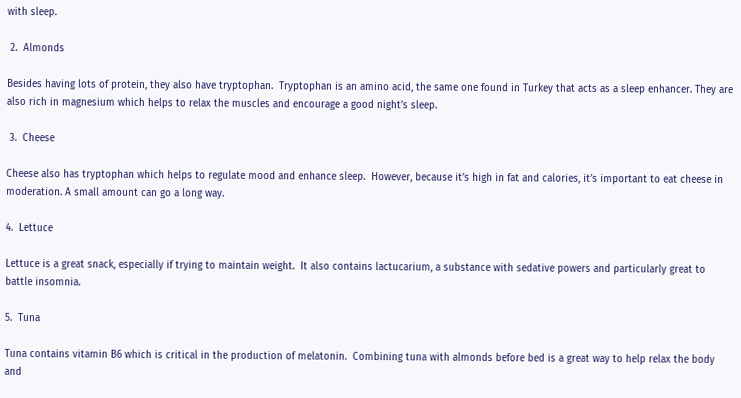with sleep.

 2.  Almonds

Besides having lots of protein, they also have tryptophan.  Tryptophan is an amino acid, the same one found in Turkey that acts as a sleep enhancer. They are also rich in magnesium which helps to relax the muscles and encourage a good night’s sleep.

 3.  Cheese

Cheese also has tryptophan which helps to regulate mood and enhance sleep.  However, because it’s high in fat and calories, it’s important to eat cheese in moderation. A small amount can go a long way.

4.  Lettuce

Lettuce is a great snack, especially if trying to maintain weight.  It also contains lactucarium, a substance with sedative powers and particularly great to battle insomnia.

5.  Tuna

Tuna contains vitamin B6 which is critical in the production of melatonin.  Combining tuna with almonds before bed is a great way to help relax the body and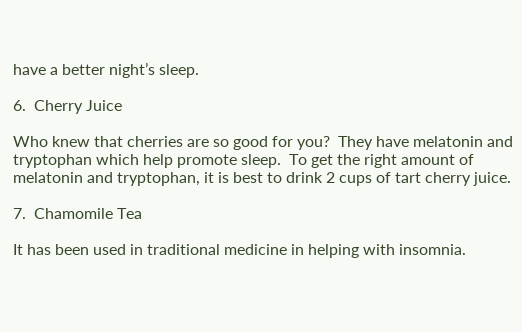have a better night’s sleep.

6.  Cherry Juice

Who knew that cherries are so good for you?  They have melatonin and tryptophan which help promote sleep.  To get the right amount of melatonin and tryptophan, it is best to drink 2 cups of tart cherry juice.

7.  Chamomile Tea

It has been used in traditional medicine in helping with insomnia.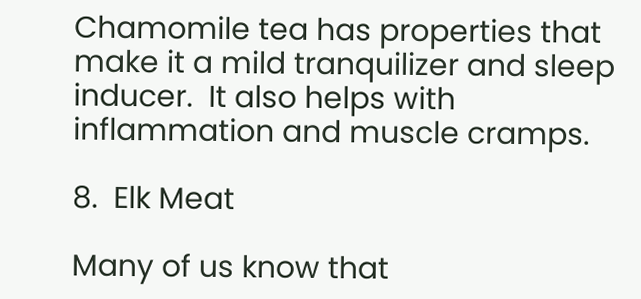Chamomile tea has properties that make it a mild tranquilizer and sleep inducer.  It also helps with inflammation and muscle cramps.

8.  Elk Meat

Many of us know that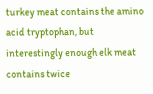turkey meat contains the amino acid tryptophan, but interestingly enough elk meat contains twice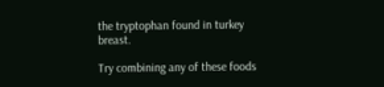the tryptophan found in turkey breast.

Try combining any of these foods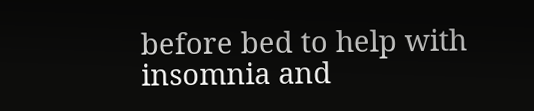before bed to help with insomnia and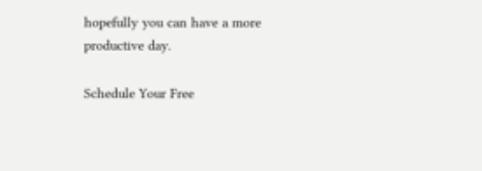hopefully you can have a more productive day.

Schedule Your Free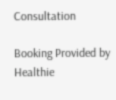Consultation

Booking Provided by Healthie